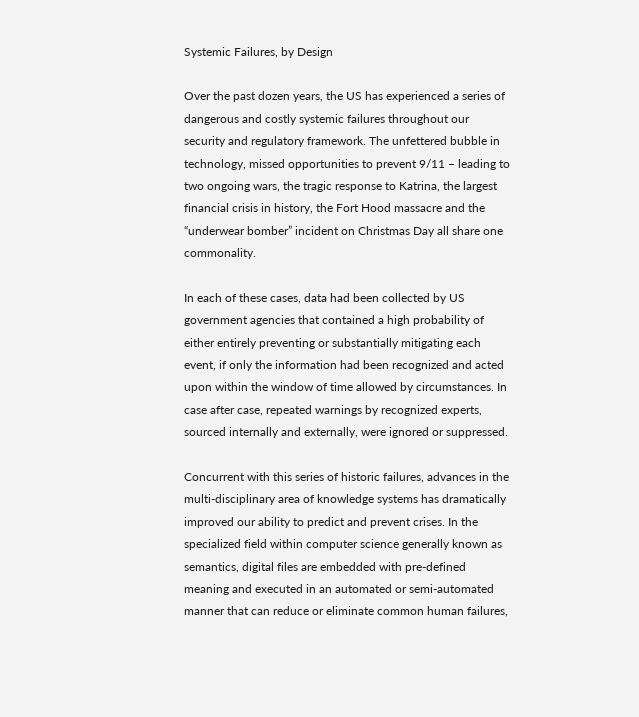Systemic Failures, by Design

Over the past dozen years, the US has experienced a series of dangerous and costly systemic failures throughout our security and regulatory framework. The unfettered bubble in technology, missed opportunities to prevent 9/11 – leading to two ongoing wars, the tragic response to Katrina, the largest financial crisis in history, the Fort Hood massacre and the “underwear bomber” incident on Christmas Day all share one commonality.

In each of these cases, data had been collected by US government agencies that contained a high probability of either entirely preventing or substantially mitigating each event, if only the information had been recognized and acted upon within the window of time allowed by circumstances. In case after case, repeated warnings by recognized experts, sourced internally and externally, were ignored or suppressed.

Concurrent with this series of historic failures, advances in the multi-disciplinary area of knowledge systems has dramatically improved our ability to predict and prevent crises. In the specialized field within computer science generally known as semantics, digital files are embedded with pre-defined meaning and executed in an automated or semi-automated manner that can reduce or eliminate common human failures,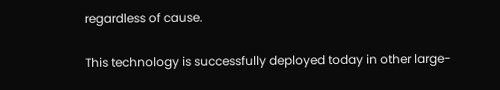regardless of cause.

This technology is successfully deployed today in other large-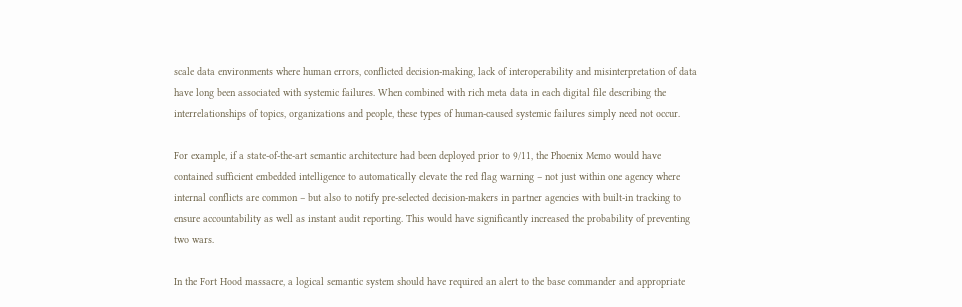scale data environments where human errors, conflicted decision-making, lack of interoperability and misinterpretation of data have long been associated with systemic failures. When combined with rich meta data in each digital file describing the interrelationships of topics, organizations and people, these types of human-caused systemic failures simply need not occur.

For example, if a state-of-the-art semantic architecture had been deployed prior to 9/11, the Phoenix Memo would have contained sufficient embedded intelligence to automatically elevate the red flag warning – not just within one agency where internal conflicts are common – but also to notify pre-selected decision-makers in partner agencies with built-in tracking to ensure accountability as well as instant audit reporting. This would have significantly increased the probability of preventing two wars.

In the Fort Hood massacre, a logical semantic system should have required an alert to the base commander and appropriate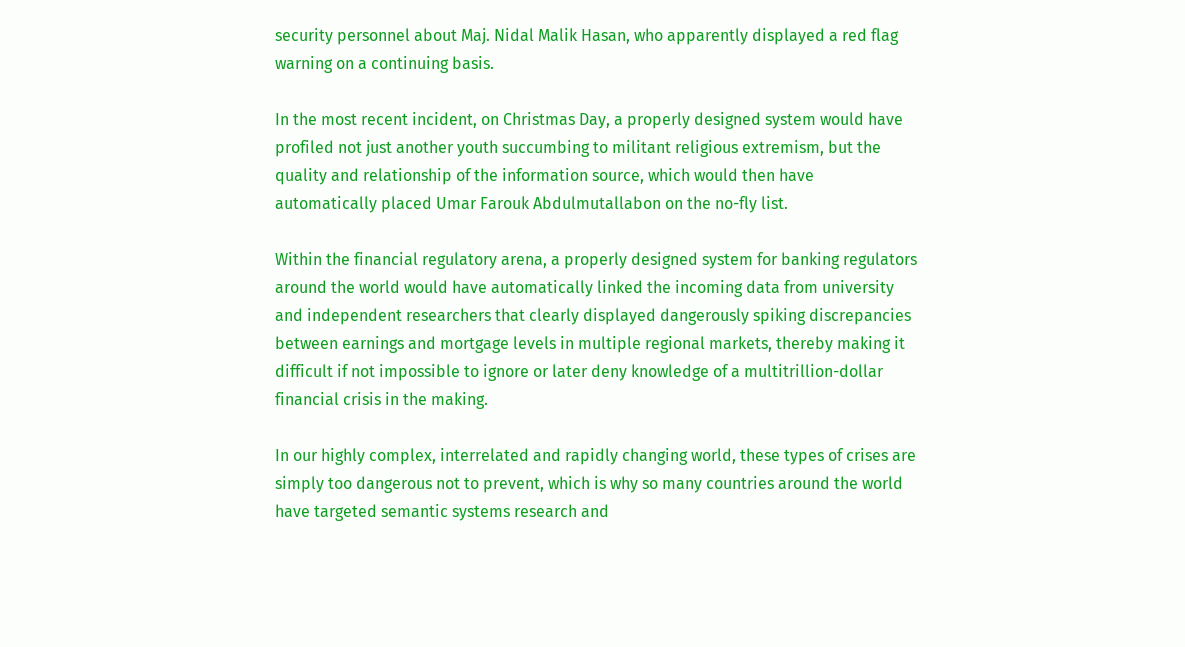security personnel about Maj. Nidal Malik Hasan, who apparently displayed a red flag warning on a continuing basis.

In the most recent incident, on Christmas Day, a properly designed system would have profiled not just another youth succumbing to militant religious extremism, but the quality and relationship of the information source, which would then have automatically placed Umar Farouk Abdulmutallabon on the no-fly list.

Within the financial regulatory arena, a properly designed system for banking regulators around the world would have automatically linked the incoming data from university and independent researchers that clearly displayed dangerously spiking discrepancies between earnings and mortgage levels in multiple regional markets, thereby making it difficult if not impossible to ignore or later deny knowledge of a multitrillion-dollar financial crisis in the making.

In our highly complex, interrelated and rapidly changing world, these types of crises are simply too dangerous not to prevent, which is why so many countries around the world have targeted semantic systems research and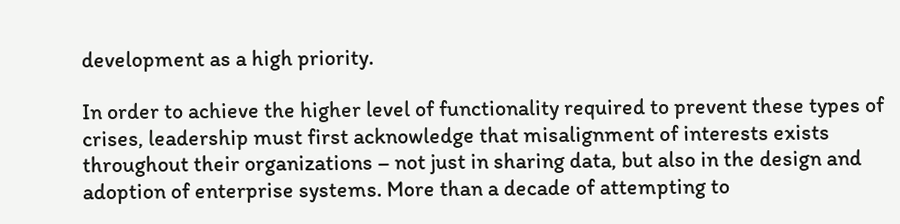development as a high priority.

In order to achieve the higher level of functionality required to prevent these types of crises, leadership must first acknowledge that misalignment of interests exists throughout their organizations – not just in sharing data, but also in the design and adoption of enterprise systems. More than a decade of attempting to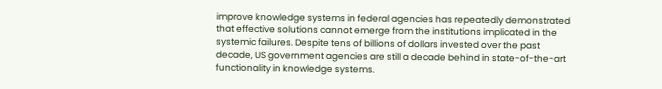improve knowledge systems in federal agencies has repeatedly demonstrated that effective solutions cannot emerge from the institutions implicated in the systemic failures. Despite tens of billions of dollars invested over the past decade, US government agencies are still a decade behind in state-of-the-art functionality in knowledge systems.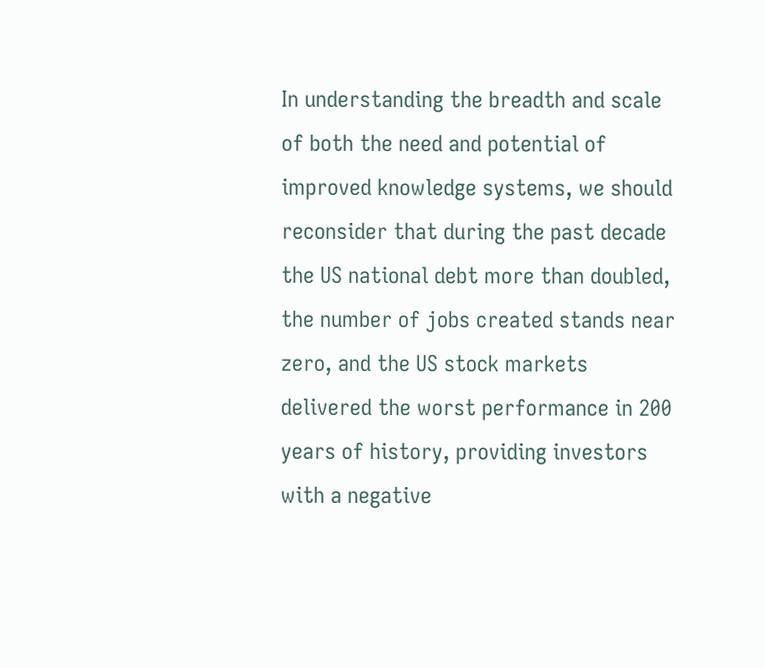In understanding the breadth and scale of both the need and potential of improved knowledge systems, we should reconsider that during the past decade the US national debt more than doubled, the number of jobs created stands near zero, and the US stock markets delivered the worst performance in 200 years of history, providing investors with a negative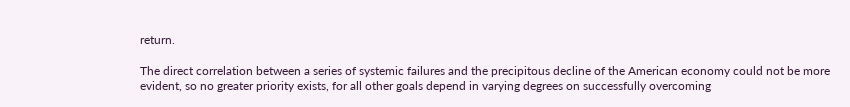return.

The direct correlation between a series of systemic failures and the precipitous decline of the American economy could not be more evident, so no greater priority exists, for all other goals depend in varying degrees on successfully overcoming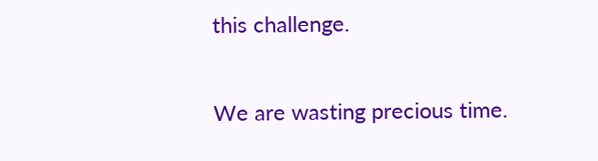this challenge.

We are wasting precious time.